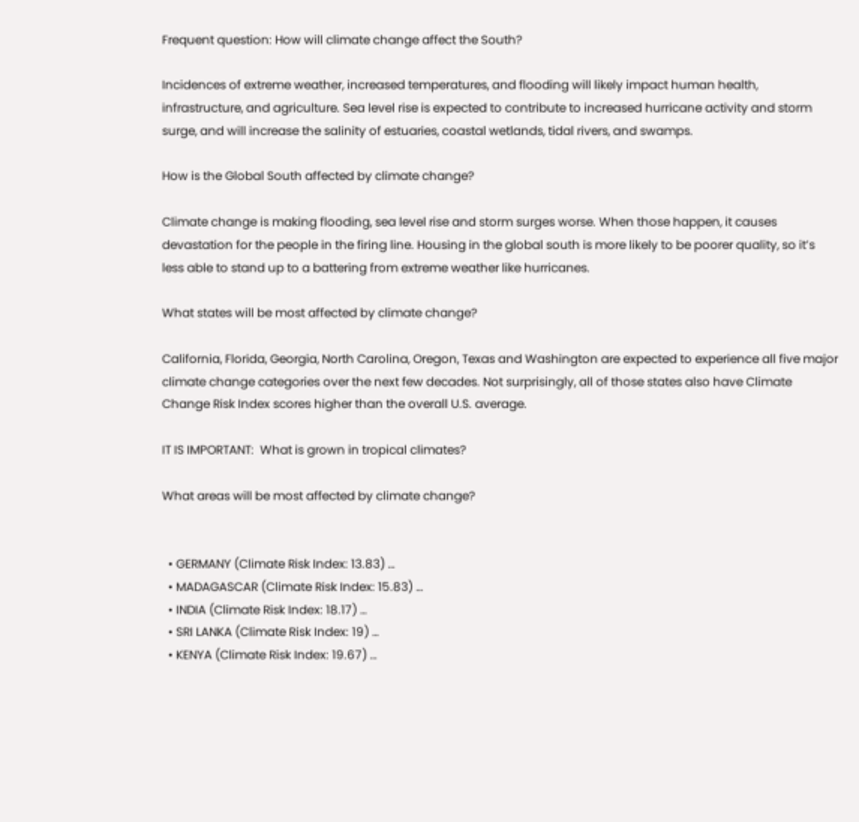Frequent question: How will climate change affect the South?

Incidences of extreme weather, increased temperatures, and flooding will likely impact human health, infrastructure, and agriculture. Sea level rise is expected to contribute to increased hurricane activity and storm surge, and will increase the salinity of estuaries, coastal wetlands, tidal rivers, and swamps.

How is the Global South affected by climate change?

Climate change is making flooding, sea level rise and storm surges worse. When those happen, it causes devastation for the people in the firing line. Housing in the global south is more likely to be poorer quality, so it’s less able to stand up to a battering from extreme weather like hurricanes.

What states will be most affected by climate change?

California, Florida, Georgia, North Carolina, Oregon, Texas and Washington are expected to experience all five major climate change categories over the next few decades. Not surprisingly, all of those states also have Climate Change Risk Index scores higher than the overall U.S. average.

IT IS IMPORTANT:  What is grown in tropical climates?

What areas will be most affected by climate change?


  • GERMANY (Climate Risk Index: 13.83) …
  • MADAGASCAR (Climate Risk Index: 15.83) …
  • INDIA (Climate Risk Index: 18.17) …
  • SRI LANKA (Climate Risk Index: 19) …
  • KENYA (Climate Risk Index: 19.67) …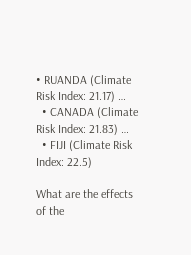• RUANDA (Climate Risk Index: 21.17) …
  • CANADA (Climate Risk Index: 21.83) …
  • FIJI (Climate Risk Index: 22.5)

What are the effects of the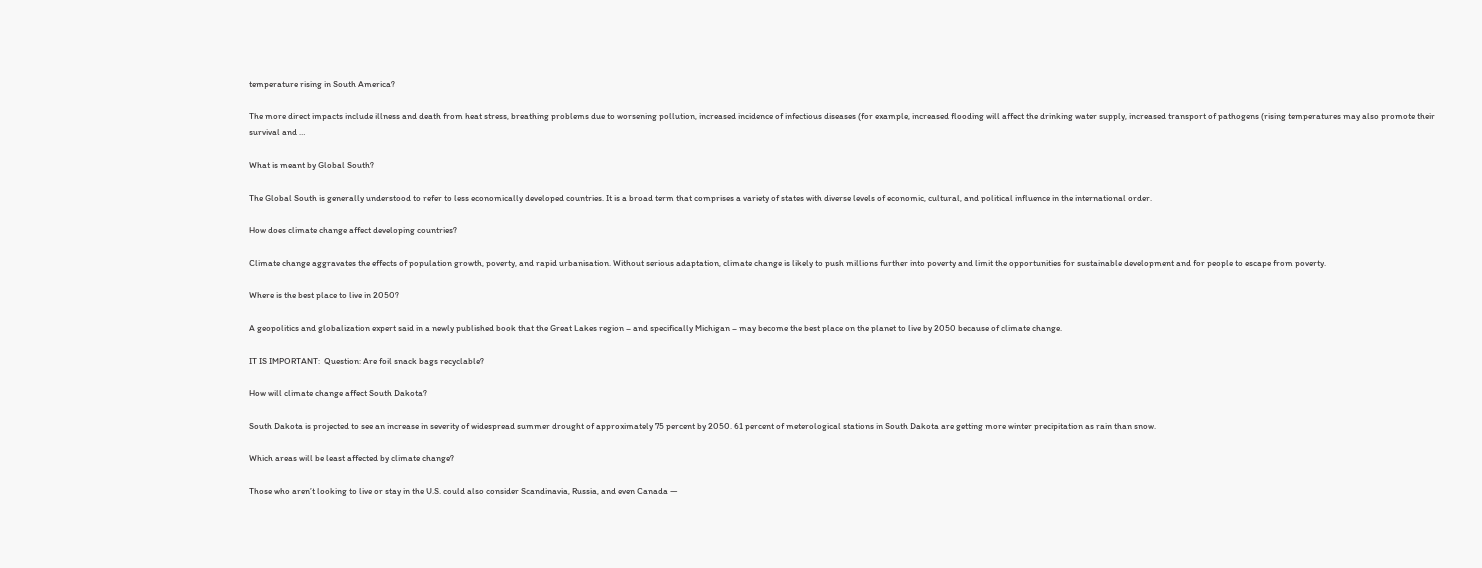temperature rising in South America?

The more direct impacts include illness and death from heat stress, breathing problems due to worsening pollution, increased incidence of infectious diseases (for example, increased flooding will affect the drinking water supply, increased transport of pathogens (rising temperatures may also promote their survival and …

What is meant by Global South?

The Global South is generally understood to refer to less economically developed countries. It is a broad term that comprises a variety of states with diverse levels of economic, cultural, and political influence in the international order.

How does climate change affect developing countries?

Climate change aggravates the effects of population growth, poverty, and rapid urbanisation. Without serious adaptation, climate change is likely to push millions further into poverty and limit the opportunities for sustainable development and for people to escape from poverty.

Where is the best place to live in 2050?

A geopolitics and globalization expert said in a newly published book that the Great Lakes region – and specifically Michigan – may become the best place on the planet to live by 2050 because of climate change.

IT IS IMPORTANT:  Question: Are foil snack bags recyclable?

How will climate change affect South Dakota?

South Dakota is projected to see an increase in severity of widespread summer drought of approximately 75 percent by 2050. 61 percent of meterological stations in South Dakota are getting more winter precipitation as rain than snow.

Which areas will be least affected by climate change?

Those who aren’t looking to live or stay in the U.S. could also consider Scandinavia, Russia, and even Canada —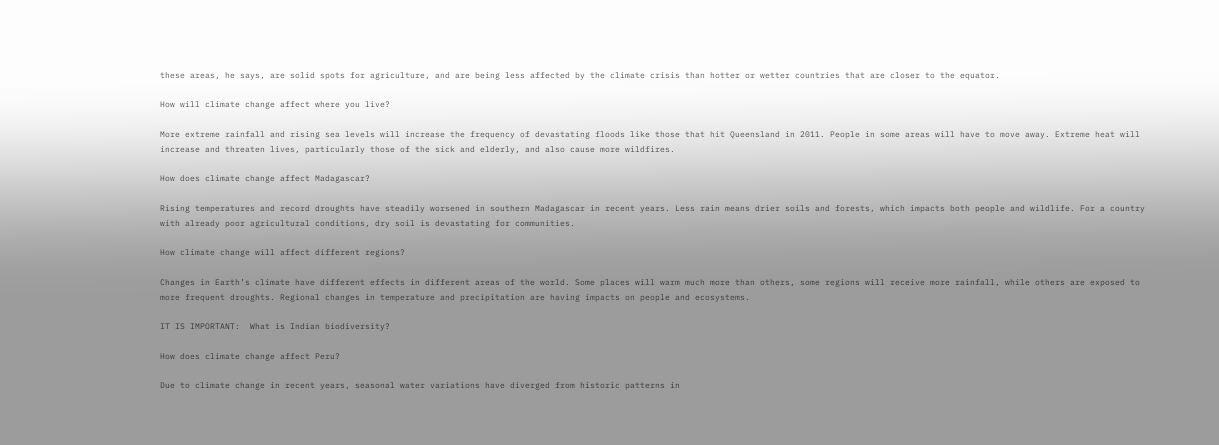these areas, he says, are solid spots for agriculture, and are being less affected by the climate crisis than hotter or wetter countries that are closer to the equator.

How will climate change affect where you live?

More extreme rainfall and rising sea levels will increase the frequency of devastating floods like those that hit Queensland in 2011. People in some areas will have to move away. Extreme heat will increase and threaten lives, particularly those of the sick and elderly, and also cause more wildfires.

How does climate change affect Madagascar?

Rising temperatures and record droughts have steadily worsened in southern Madagascar in recent years. Less rain means drier soils and forests, which impacts both people and wildlife. For a country with already poor agricultural conditions, dry soil is devastating for communities.

How climate change will affect different regions?

Changes in Earth’s climate have different effects in different areas of the world. Some places will warm much more than others, some regions will receive more rainfall, while others are exposed to more frequent droughts. Regional changes in temperature and precipitation are having impacts on people and ecosystems.

IT IS IMPORTANT:  What is Indian biodiversity?

How does climate change affect Peru?

Due to climate change in recent years, seasonal water variations have diverged from historic patterns in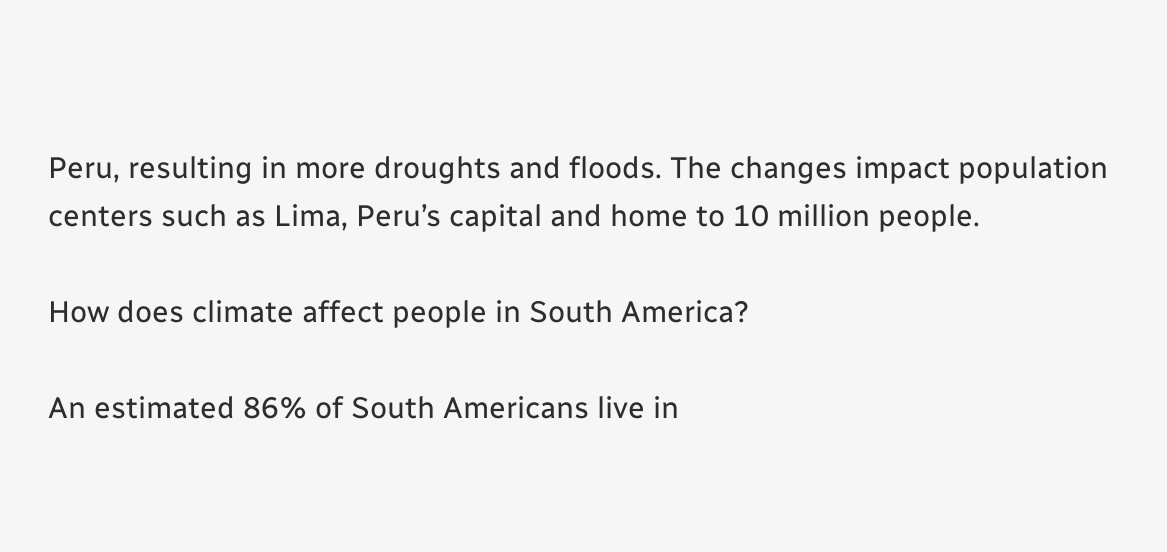Peru, resulting in more droughts and floods. The changes impact population centers such as Lima, Peru’s capital and home to 10 million people.

How does climate affect people in South America?

An estimated 86% of South Americans live in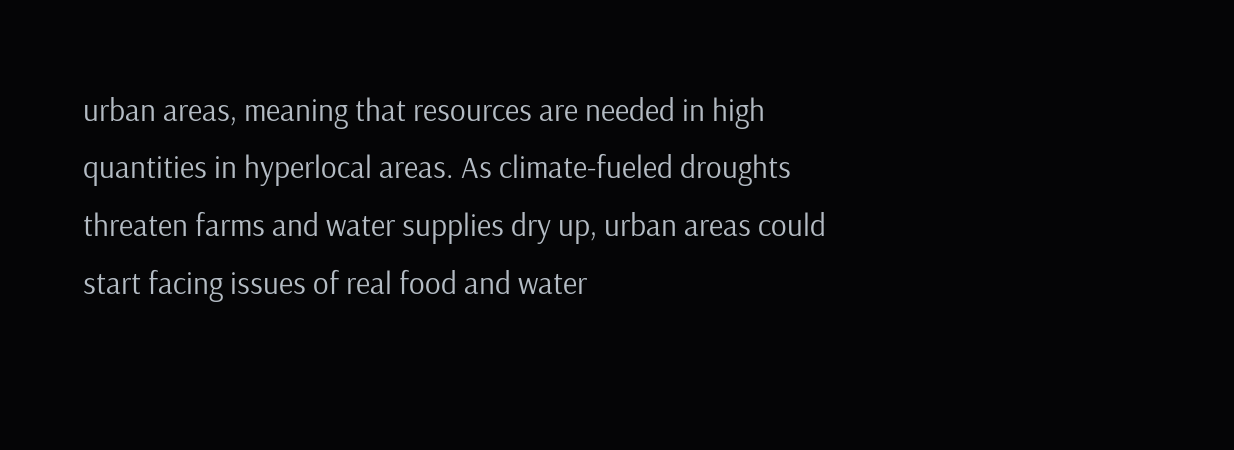urban areas, meaning that resources are needed in high quantities in hyperlocal areas. As climate-fueled droughts threaten farms and water supplies dry up, urban areas could start facing issues of real food and water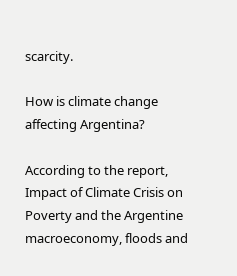scarcity.

How is climate change affecting Argentina?

According to the report, Impact of Climate Crisis on Poverty and the Argentine macroeconomy, floods and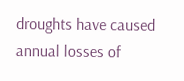droughts have caused annual losses of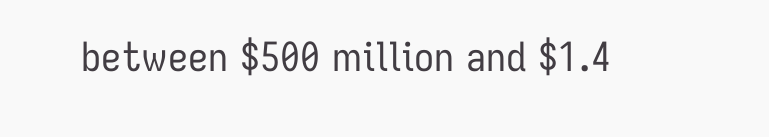between $500 million and $1.4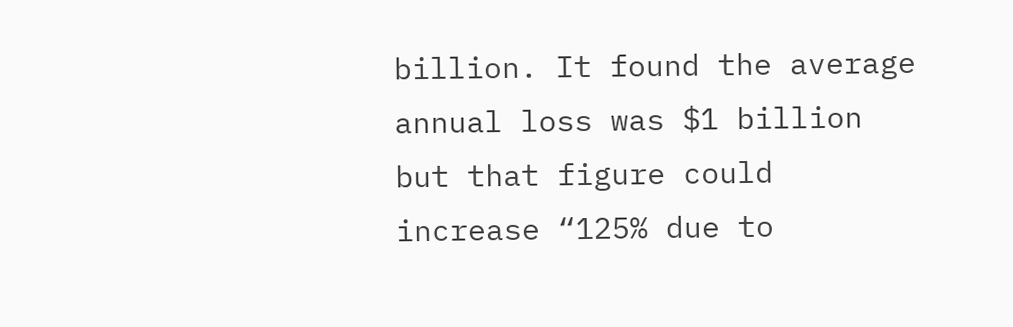billion. It found the average annual loss was $1 billion but that figure could increase “125% due to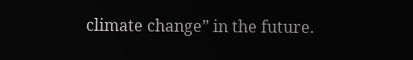climate change” in the future.